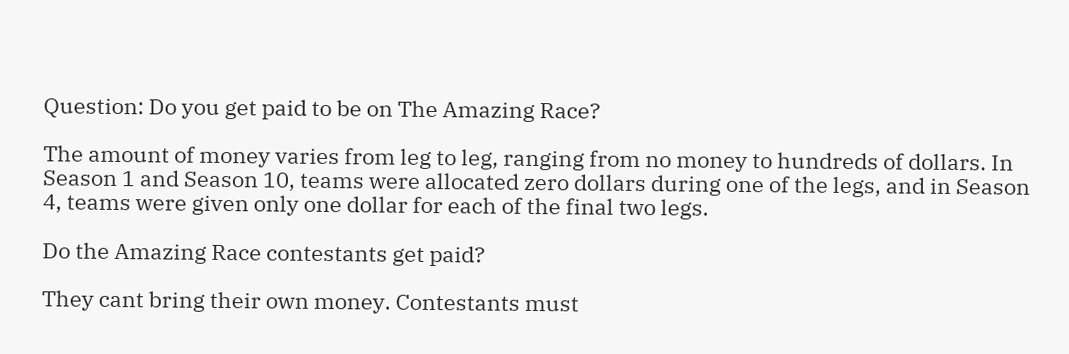Question: Do you get paid to be on The Amazing Race?

The amount of money varies from leg to leg, ranging from no money to hundreds of dollars. In Season 1 and Season 10, teams were allocated zero dollars during one of the legs, and in Season 4, teams were given only one dollar for each of the final two legs.

Do the Amazing Race contestants get paid?

They cant bring their own money. Contestants must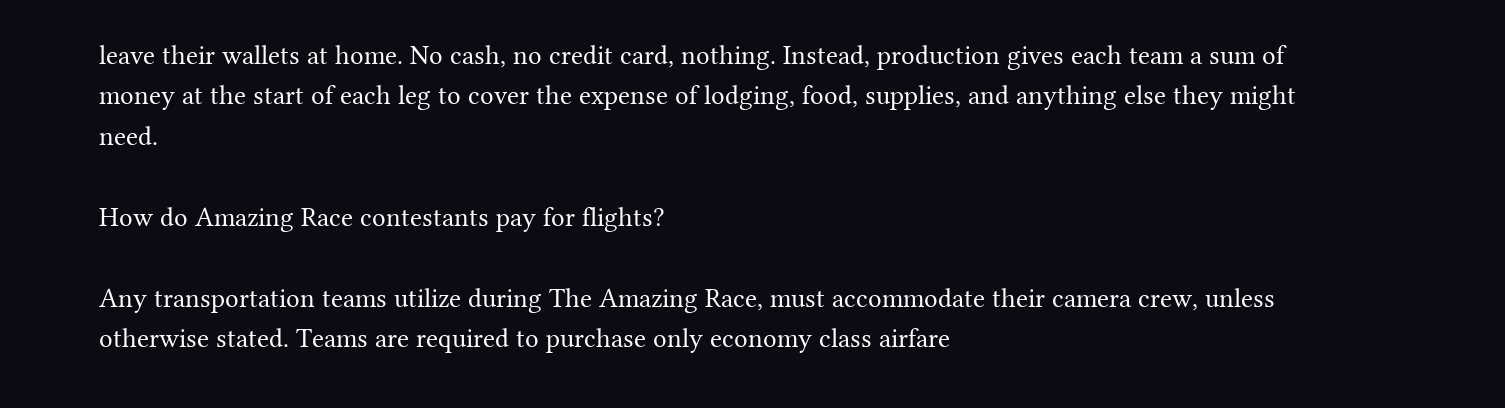leave their wallets at home. No cash, no credit card, nothing. Instead, production gives each team a sum of money at the start of each leg to cover the expense of lodging, food, supplies, and anything else they might need.

How do Amazing Race contestants pay for flights?

Any transportation teams utilize during The Amazing Race, must accommodate their camera crew, unless otherwise stated. Teams are required to purchase only economy class airfare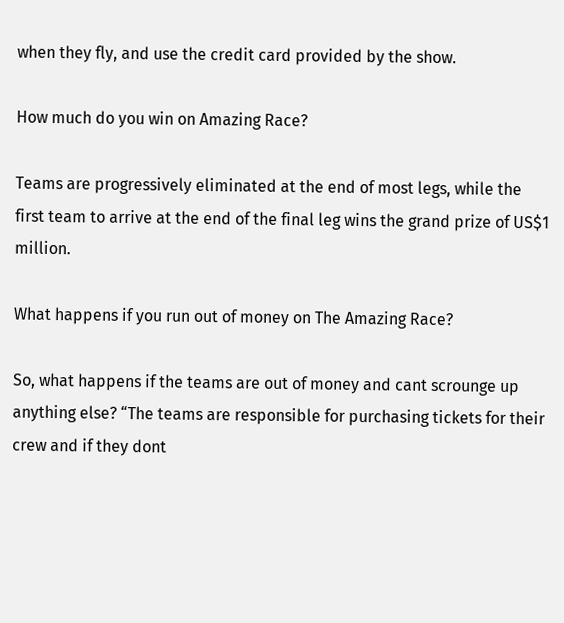when they fly, and use the credit card provided by the show.

How much do you win on Amazing Race?

Teams are progressively eliminated at the end of most legs, while the first team to arrive at the end of the final leg wins the grand prize of US$1 million.

What happens if you run out of money on The Amazing Race?

So, what happens if the teams are out of money and cant scrounge up anything else? “The teams are responsible for purchasing tickets for their crew and if they dont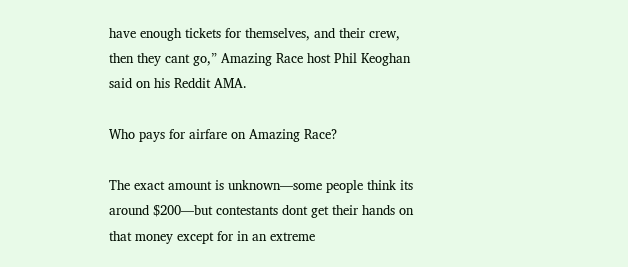have enough tickets for themselves, and their crew, then they cant go,” Amazing Race host Phil Keoghan said on his Reddit AMA.

Who pays for airfare on Amazing Race?

The exact amount is unknown—some people think its around $200—but contestants dont get their hands on that money except for in an extreme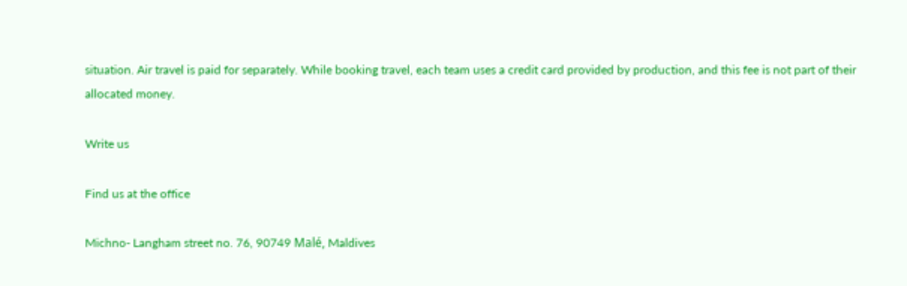situation. Air travel is paid for separately. While booking travel, each team uses a credit card provided by production, and this fee is not part of their allocated money.

Write us

Find us at the office

Michno- Langham street no. 76, 90749 Malé, Maldives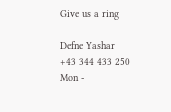Give us a ring

Defne Yashar
+43 344 433 250
Mon -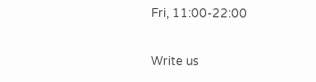Fri, 11:00-22:00

Write us